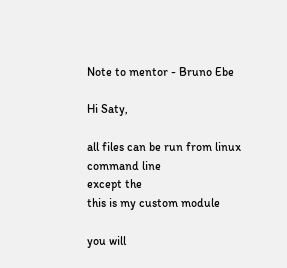Note to mentor - Bruno Ebe

Hi Saty,

all files can be run from linux command line
except the
this is my custom module

you will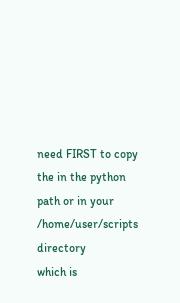need FIRST to copy the in the python path or in your /home/user/scripts directory
which is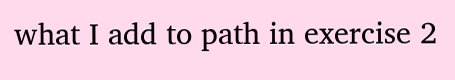what I add to path in exercise 2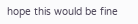hope this would be fine